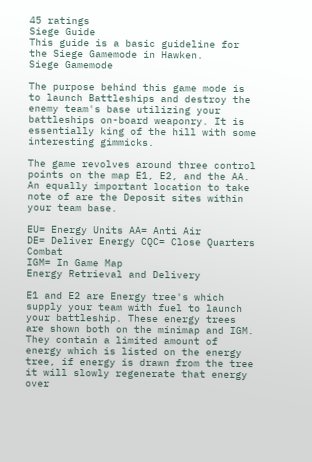45 ratings
Siege Guide
This guide is a basic guideline for the Siege Gamemode in Hawken.
Siege Gamemode

The purpose behind this game mode is to launch Battleships and destroy the enemy team's base utilizing your battleships on-board weaponry. It is essentially king of the hill with some interesting gimmicks.

The game revolves around three control points on the map E1, E2, and the AA. An equally important location to take note of are the Deposit sites within your team base.

EU= Energy Units AA= Anti Air
DE= Deliver Energy CQC= Close Quarters Combat
IGM= In Game Map
Energy Retrieval and Delivery

E1 and E2 are Energy tree's which supply your team with fuel to launch your battleship. These energy trees are shown both on the minimap and IGM. They contain a limited amount of energy which is listed on the energy tree, if energy is drawn from the tree it will slowly regenerate that energy over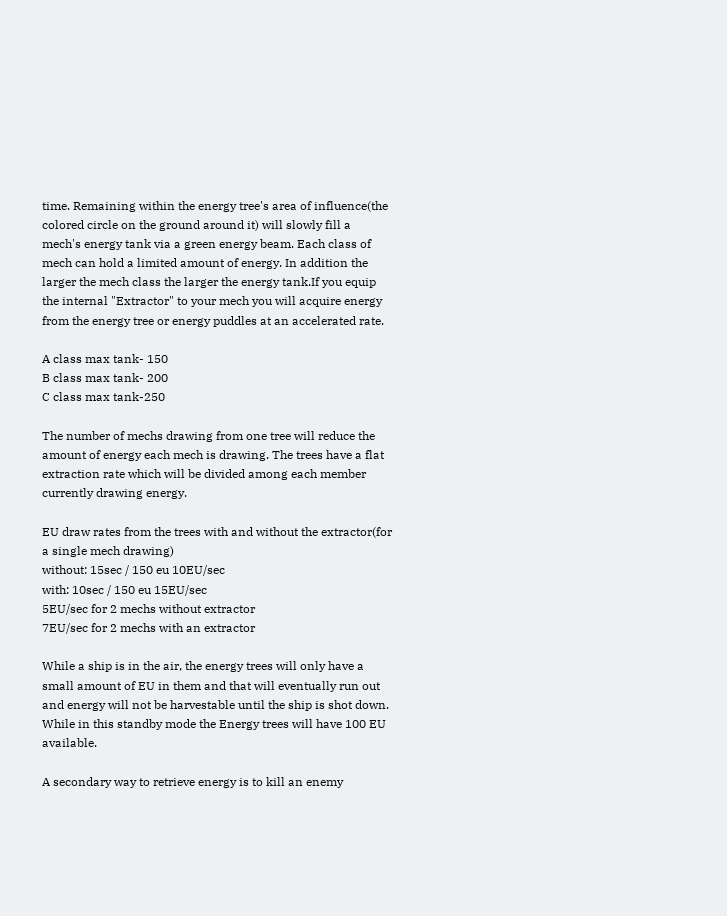time. Remaining within the energy tree's area of influence(the colored circle on the ground around it) will slowly fill a mech's energy tank via a green energy beam. Each class of mech can hold a limited amount of energy. In addition the larger the mech class the larger the energy tank.If you equip the internal "Extractor" to your mech you will acquire energy from the energy tree or energy puddles at an accelerated rate.

A class max tank- 150
B class max tank- 200
C class max tank-250

The number of mechs drawing from one tree will reduce the amount of energy each mech is drawing. The trees have a flat extraction rate which will be divided among each member currently drawing energy.

EU draw rates from the trees with and without the extractor(for a single mech drawing)
without: 15sec / 150 eu 10EU/sec
with: 10sec / 150 eu 15EU/sec
5EU/sec for 2 mechs without extractor
7EU/sec for 2 mechs with an extractor

While a ship is in the air, the energy trees will only have a small amount of EU in them and that will eventually run out and energy will not be harvestable until the ship is shot down. While in this standby mode the Energy trees will have 100 EU available.

A secondary way to retrieve energy is to kill an enemy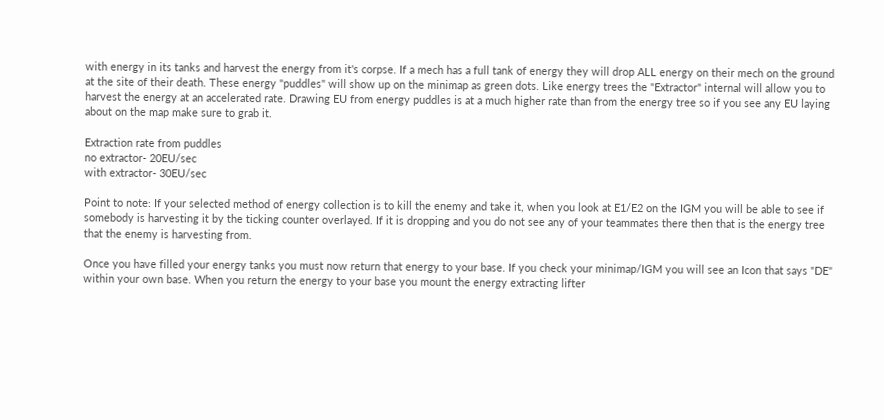with energy in its tanks and harvest the energy from it's corpse. If a mech has a full tank of energy they will drop ALL energy on their mech on the ground at the site of their death. These energy "puddles" will show up on the minimap as green dots. Like energy trees the "Extractor" internal will allow you to harvest the energy at an accelerated rate. Drawing EU from energy puddles is at a much higher rate than from the energy tree so if you see any EU laying about on the map make sure to grab it.

Extraction rate from puddles
no extractor- 20EU/sec
with extractor- 30EU/sec

Point to note: If your selected method of energy collection is to kill the enemy and take it, when you look at E1/E2 on the IGM you will be able to see if somebody is harvesting it by the ticking counter overlayed. If it is dropping and you do not see any of your teammates there then that is the energy tree that the enemy is harvesting from.

Once you have filled your energy tanks you must now return that energy to your base. If you check your minimap/IGM you will see an Icon that says "DE" within your own base. When you return the energy to your base you mount the energy extracting lifter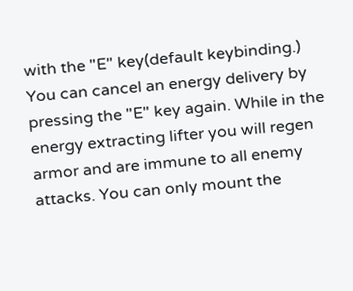with the "E" key(default keybinding.) You can cancel an energy delivery by pressing the "E" key again. While in the energy extracting lifter you will regen armor and are immune to all enemy attacks. You can only mount the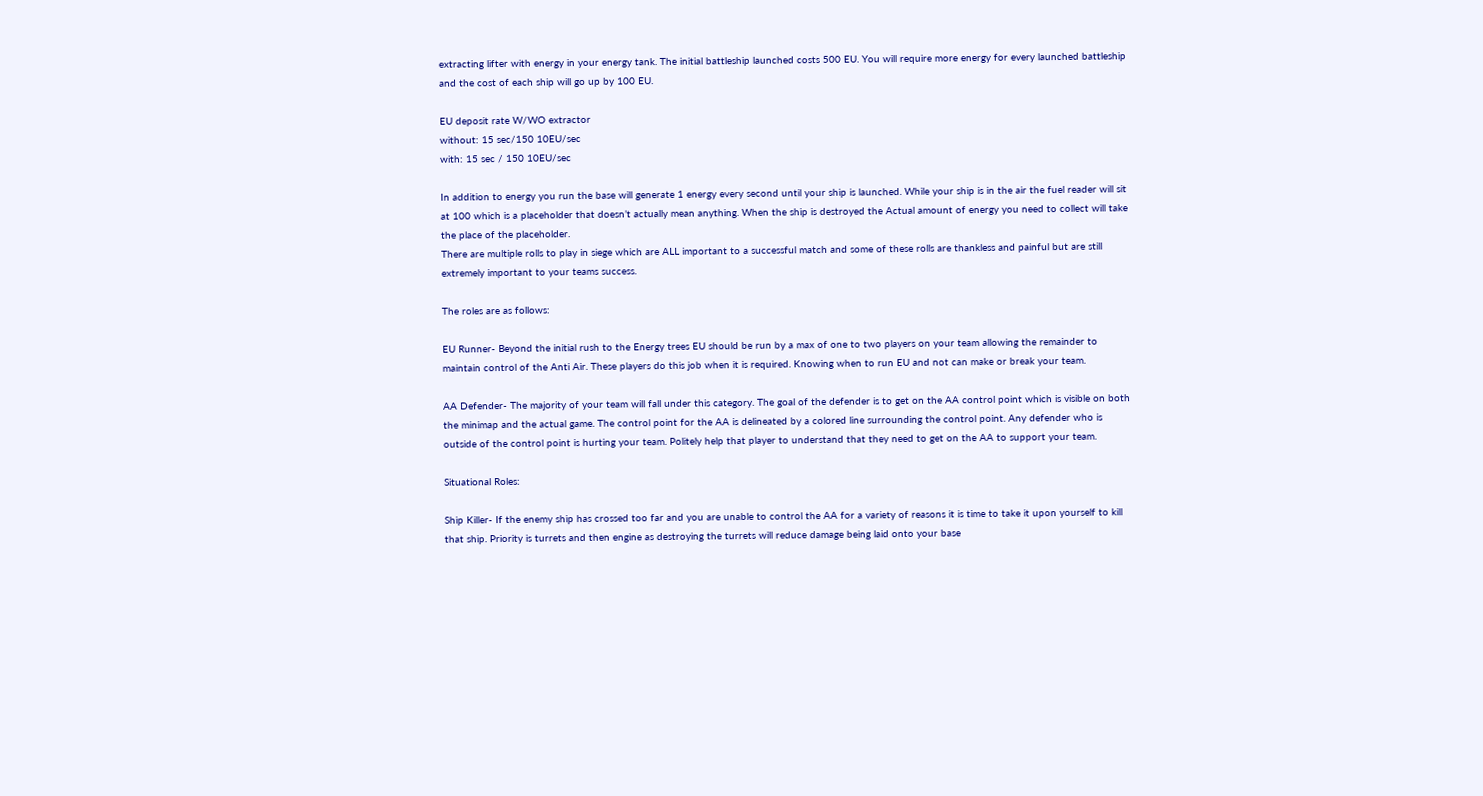extracting lifter with energy in your energy tank. The initial battleship launched costs 500 EU. You will require more energy for every launched battleship and the cost of each ship will go up by 100 EU.

EU deposit rate W/WO extractor
without: 15 sec/150 10EU/sec
with: 15 sec / 150 10EU/sec

In addition to energy you run the base will generate 1 energy every second until your ship is launched. While your ship is in the air the fuel reader will sit at 100 which is a placeholder that doesn’t actually mean anything. When the ship is destroyed the Actual amount of energy you need to collect will take the place of the placeholder.
There are multiple rolls to play in siege which are ALL important to a successful match and some of these rolls are thankless and painful but are still extremely important to your teams success.

The roles are as follows:

EU Runner- Beyond the initial rush to the Energy trees EU should be run by a max of one to two players on your team allowing the remainder to maintain control of the Anti Air. These players do this job when it is required. Knowing when to run EU and not can make or break your team.

AA Defender- The majority of your team will fall under this category. The goal of the defender is to get on the AA control point which is visible on both the minimap and the actual game. The control point for the AA is delineated by a colored line surrounding the control point. Any defender who is outside of the control point is hurting your team. Politely help that player to understand that they need to get on the AA to support your team.

Situational Roles:

Ship Killer- If the enemy ship has crossed too far and you are unable to control the AA for a variety of reasons it is time to take it upon yourself to kill that ship. Priority is turrets and then engine as destroying the turrets will reduce damage being laid onto your base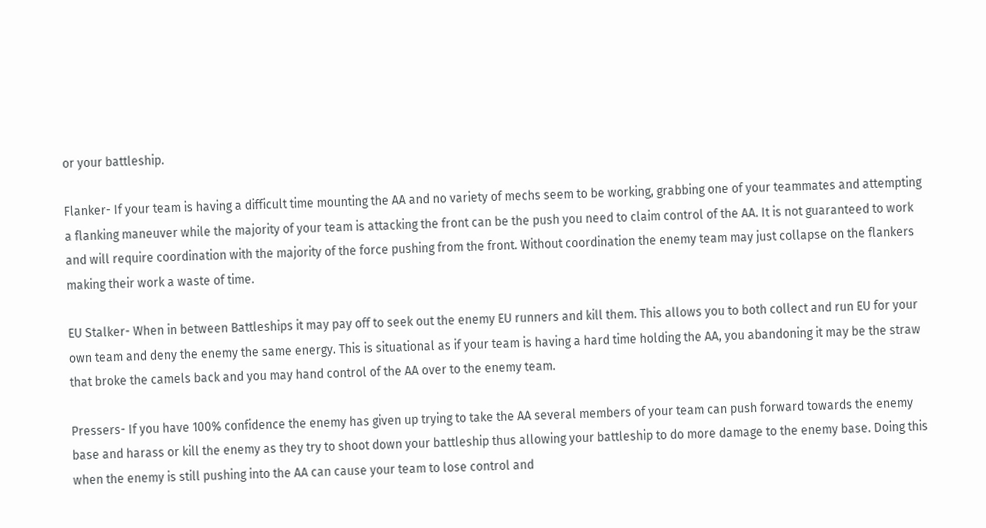or your battleship.

Flanker- If your team is having a difficult time mounting the AA and no variety of mechs seem to be working, grabbing one of your teammates and attempting a flanking maneuver while the majority of your team is attacking the front can be the push you need to claim control of the AA. It is not guaranteed to work and will require coordination with the majority of the force pushing from the front. Without coordination the enemy team may just collapse on the flankers making their work a waste of time.

EU Stalker- When in between Battleships it may pay off to seek out the enemy EU runners and kill them. This allows you to both collect and run EU for your own team and deny the enemy the same energy. This is situational as if your team is having a hard time holding the AA, you abandoning it may be the straw that broke the camels back and you may hand control of the AA over to the enemy team.

Pressers- If you have 100% confidence the enemy has given up trying to take the AA several members of your team can push forward towards the enemy base and harass or kill the enemy as they try to shoot down your battleship thus allowing your battleship to do more damage to the enemy base. Doing this when the enemy is still pushing into the AA can cause your team to lose control and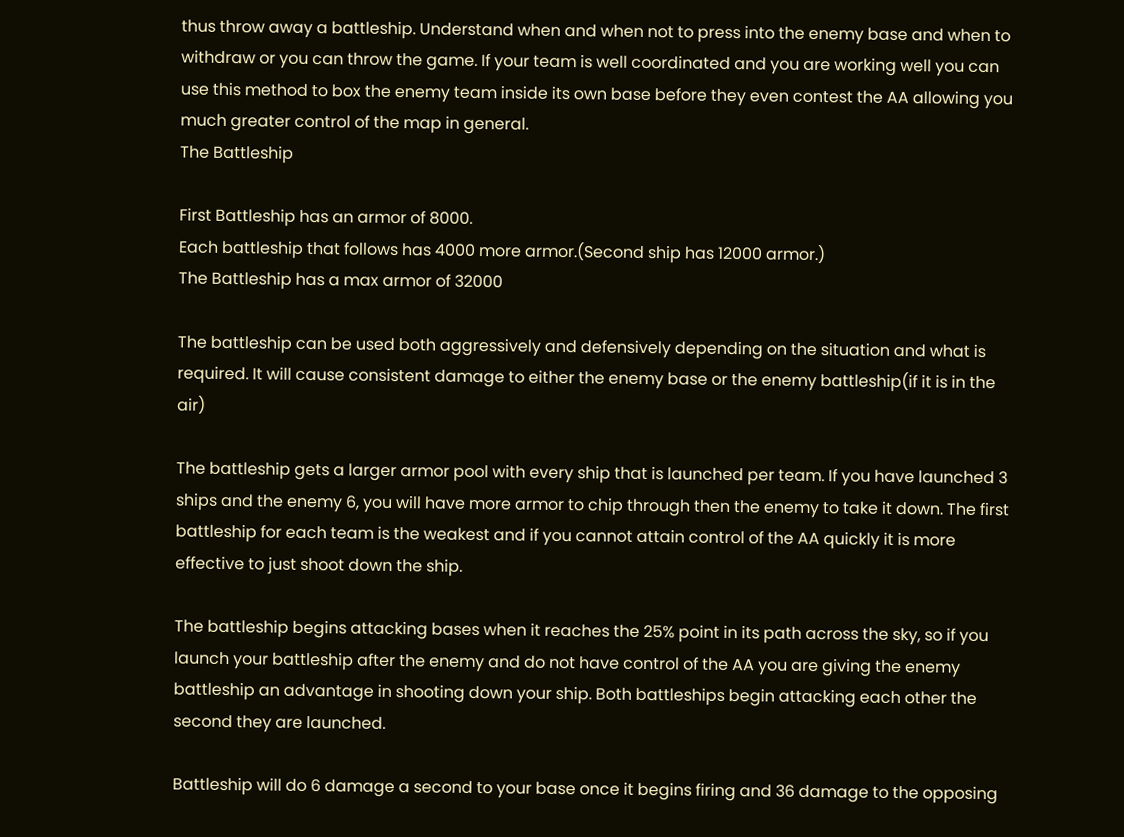thus throw away a battleship. Understand when and when not to press into the enemy base and when to withdraw or you can throw the game. If your team is well coordinated and you are working well you can use this method to box the enemy team inside its own base before they even contest the AA allowing you much greater control of the map in general.
The Battleship

First Battleship has an armor of 8000.
Each battleship that follows has 4000 more armor.(Second ship has 12000 armor.)
The Battleship has a max armor of 32000

The battleship can be used both aggressively and defensively depending on the situation and what is required. It will cause consistent damage to either the enemy base or the enemy battleship(if it is in the air)

The battleship gets a larger armor pool with every ship that is launched per team. If you have launched 3 ships and the enemy 6, you will have more armor to chip through then the enemy to take it down. The first battleship for each team is the weakest and if you cannot attain control of the AA quickly it is more effective to just shoot down the ship.

The battleship begins attacking bases when it reaches the 25% point in its path across the sky, so if you launch your battleship after the enemy and do not have control of the AA you are giving the enemy battleship an advantage in shooting down your ship. Both battleships begin attacking each other the second they are launched.

Battleship will do 6 damage a second to your base once it begins firing and 36 damage to the opposing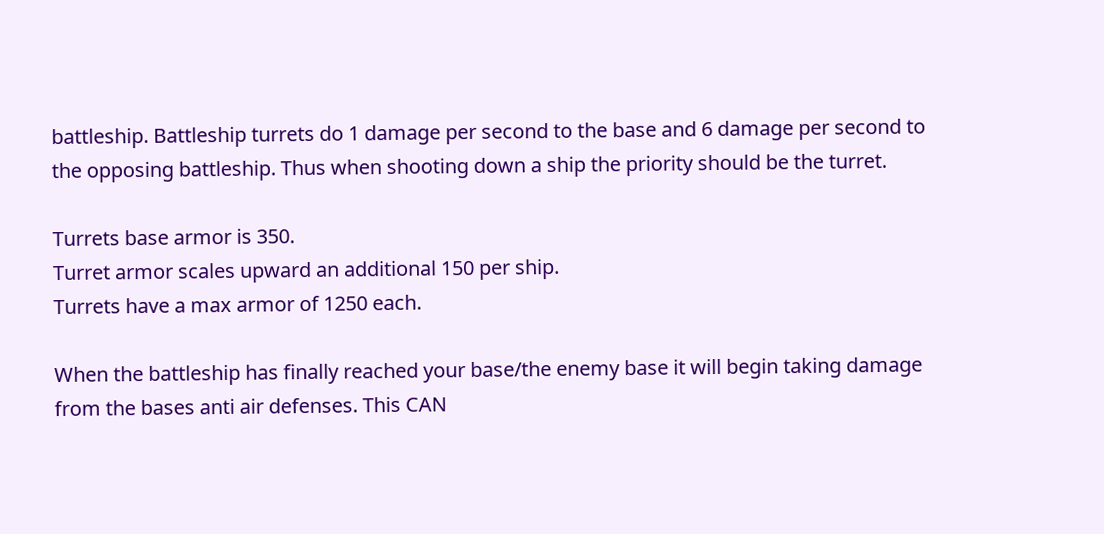battleship. Battleship turrets do 1 damage per second to the base and 6 damage per second to the opposing battleship. Thus when shooting down a ship the priority should be the turret.

Turrets base armor is 350.
Turret armor scales upward an additional 150 per ship.
Turrets have a max armor of 1250 each.

When the battleship has finally reached your base/the enemy base it will begin taking damage from the bases anti air defenses. This CAN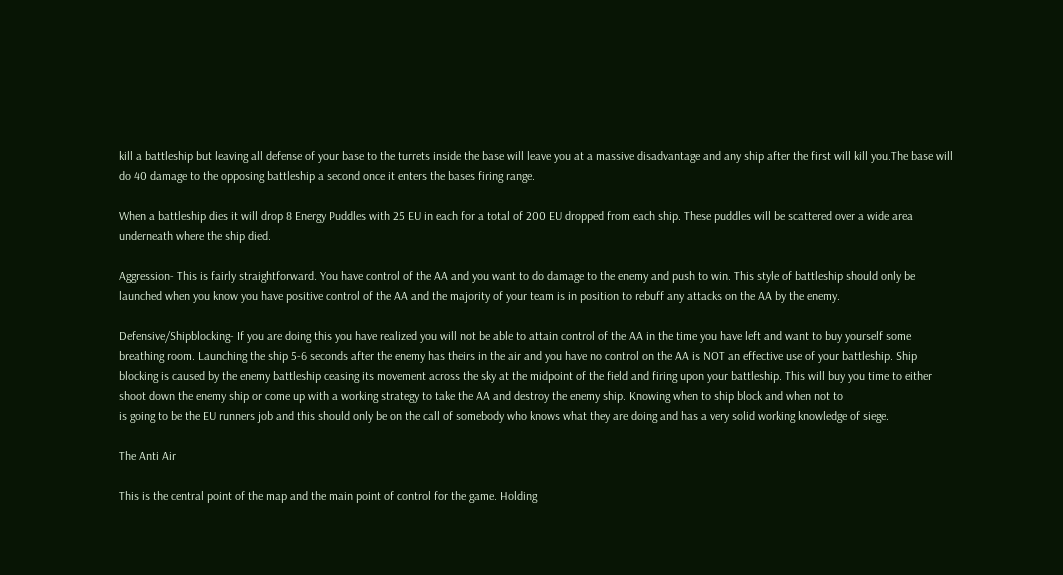kill a battleship but leaving all defense of your base to the turrets inside the base will leave you at a massive disadvantage and any ship after the first will kill you.The base will do 40 damage to the opposing battleship a second once it enters the bases firing range.

When a battleship dies it will drop 8 Energy Puddles with 25 EU in each for a total of 200 EU dropped from each ship. These puddles will be scattered over a wide area underneath where the ship died.

Aggression- This is fairly straightforward. You have control of the AA and you want to do damage to the enemy and push to win. This style of battleship should only be launched when you know you have positive control of the AA and the majority of your team is in position to rebuff any attacks on the AA by the enemy.

Defensive/Shipblocking- If you are doing this you have realized you will not be able to attain control of the AA in the time you have left and want to buy yourself some breathing room. Launching the ship 5-6 seconds after the enemy has theirs in the air and you have no control on the AA is NOT an effective use of your battleship. Ship blocking is caused by the enemy battleship ceasing its movement across the sky at the midpoint of the field and firing upon your battleship. This will buy you time to either shoot down the enemy ship or come up with a working strategy to take the AA and destroy the enemy ship. Knowing when to ship block and when not to
is going to be the EU runners job and this should only be on the call of somebody who knows what they are doing and has a very solid working knowledge of siege.

The Anti Air

This is the central point of the map and the main point of control for the game. Holding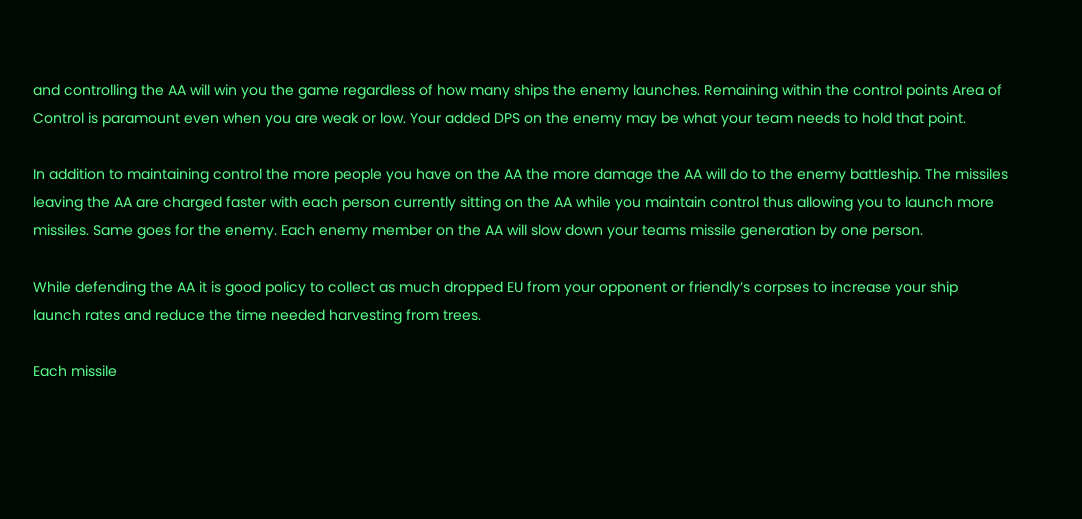and controlling the AA will win you the game regardless of how many ships the enemy launches. Remaining within the control points Area of Control is paramount even when you are weak or low. Your added DPS on the enemy may be what your team needs to hold that point.

In addition to maintaining control the more people you have on the AA the more damage the AA will do to the enemy battleship. The missiles leaving the AA are charged faster with each person currently sitting on the AA while you maintain control thus allowing you to launch more missiles. Same goes for the enemy. Each enemy member on the AA will slow down your teams missile generation by one person.

While defending the AA it is good policy to collect as much dropped EU from your opponent or friendly’s corpses to increase your ship launch rates and reduce the time needed harvesting from trees.

Each missile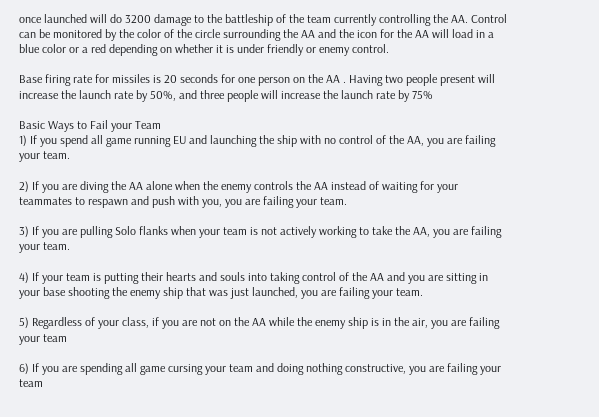once launched will do 3200 damage to the battleship of the team currently controlling the AA. Control can be monitored by the color of the circle surrounding the AA and the icon for the AA will load in a blue color or a red depending on whether it is under friendly or enemy control.

Base firing rate for missiles is 20 seconds for one person on the AA . Having two people present will increase the launch rate by 50%, and three people will increase the launch rate by 75%

Basic Ways to Fail your Team
1) If you spend all game running EU and launching the ship with no control of the AA, you are failing your team.

2) If you are diving the AA alone when the enemy controls the AA instead of waiting for your teammates to respawn and push with you, you are failing your team.

3) If you are pulling Solo flanks when your team is not actively working to take the AA, you are failing your team.

4) If your team is putting their hearts and souls into taking control of the AA and you are sitting in your base shooting the enemy ship that was just launched, you are failing your team.

5) Regardless of your class, if you are not on the AA while the enemy ship is in the air, you are failing your team

6) If you are spending all game cursing your team and doing nothing constructive, you are failing your team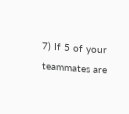7) If 5 of your teammates are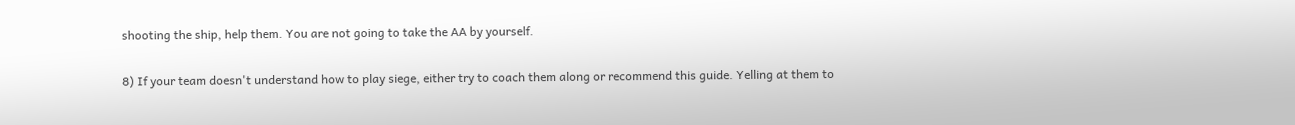shooting the ship, help them. You are not going to take the AA by yourself.

8) If your team doesn't understand how to play siege, either try to coach them along or recommend this guide. Yelling at them to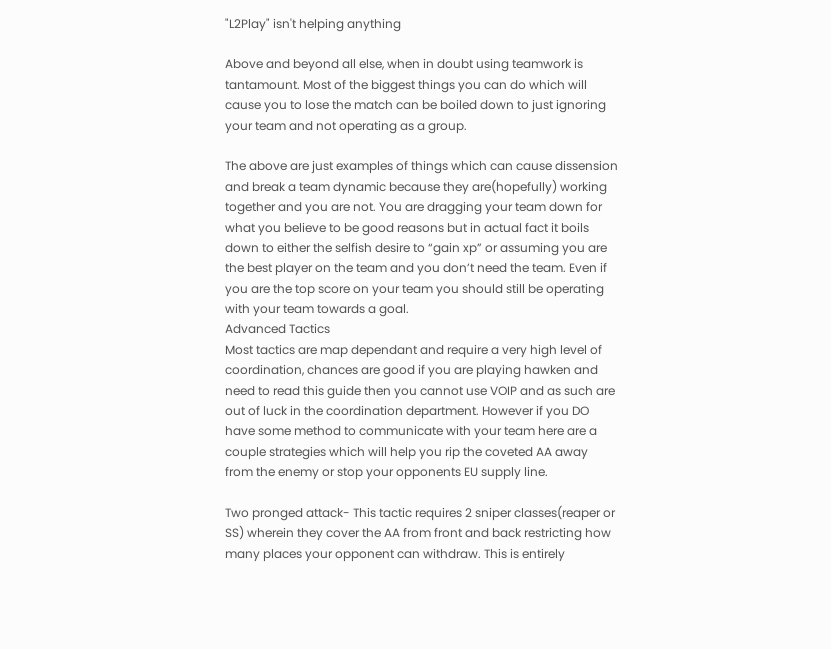"L2Play" isn't helping anything

Above and beyond all else, when in doubt using teamwork is tantamount. Most of the biggest things you can do which will cause you to lose the match can be boiled down to just ignoring your team and not operating as a group.

The above are just examples of things which can cause dissension and break a team dynamic because they are(hopefully) working together and you are not. You are dragging your team down for what you believe to be good reasons but in actual fact it boils down to either the selfish desire to “gain xp” or assuming you are the best player on the team and you don’t need the team. Even if you are the top score on your team you should still be operating with your team towards a goal.
Advanced Tactics
Most tactics are map dependant and require a very high level of coordination, chances are good if you are playing hawken and need to read this guide then you cannot use VOIP and as such are out of luck in the coordination department. However if you DO have some method to communicate with your team here are a couple strategies which will help you rip the coveted AA away from the enemy or stop your opponents EU supply line.

Two pronged attack- This tactic requires 2 sniper classes(reaper or SS) wherein they cover the AA from front and back restricting how many places your opponent can withdraw. This is entirely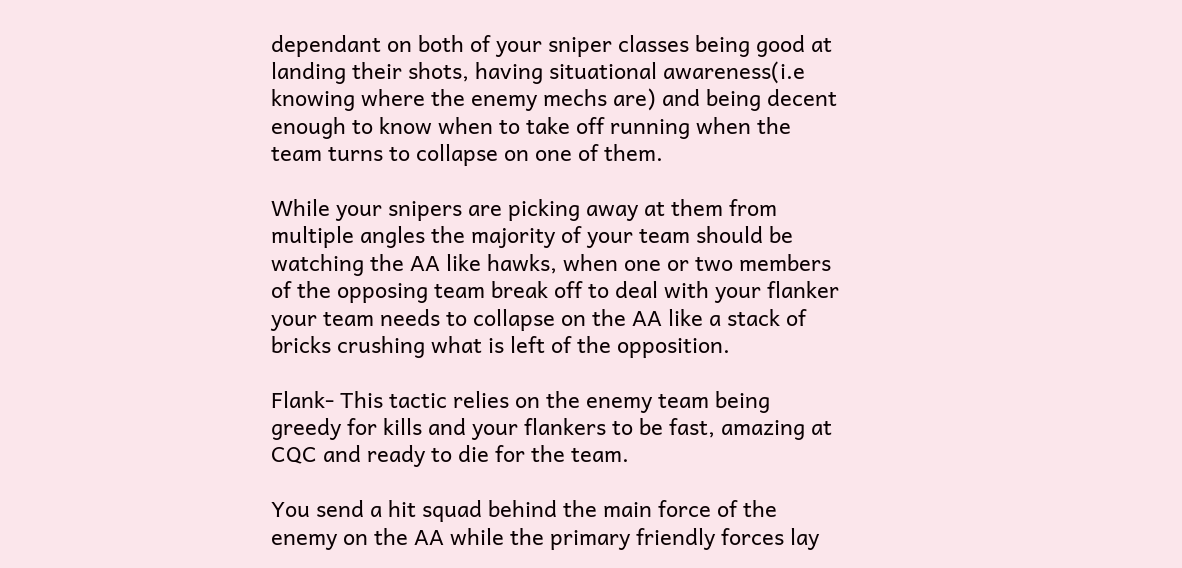dependant on both of your sniper classes being good at landing their shots, having situational awareness(i.e knowing where the enemy mechs are) and being decent enough to know when to take off running when the team turns to collapse on one of them.

While your snipers are picking away at them from multiple angles the majority of your team should be watching the AA like hawks, when one or two members of the opposing team break off to deal with your flanker your team needs to collapse on the AA like a stack of bricks crushing what is left of the opposition.

Flank- This tactic relies on the enemy team being greedy for kills and your flankers to be fast, amazing at CQC and ready to die for the team.

You send a hit squad behind the main force of the enemy on the AA while the primary friendly forces lay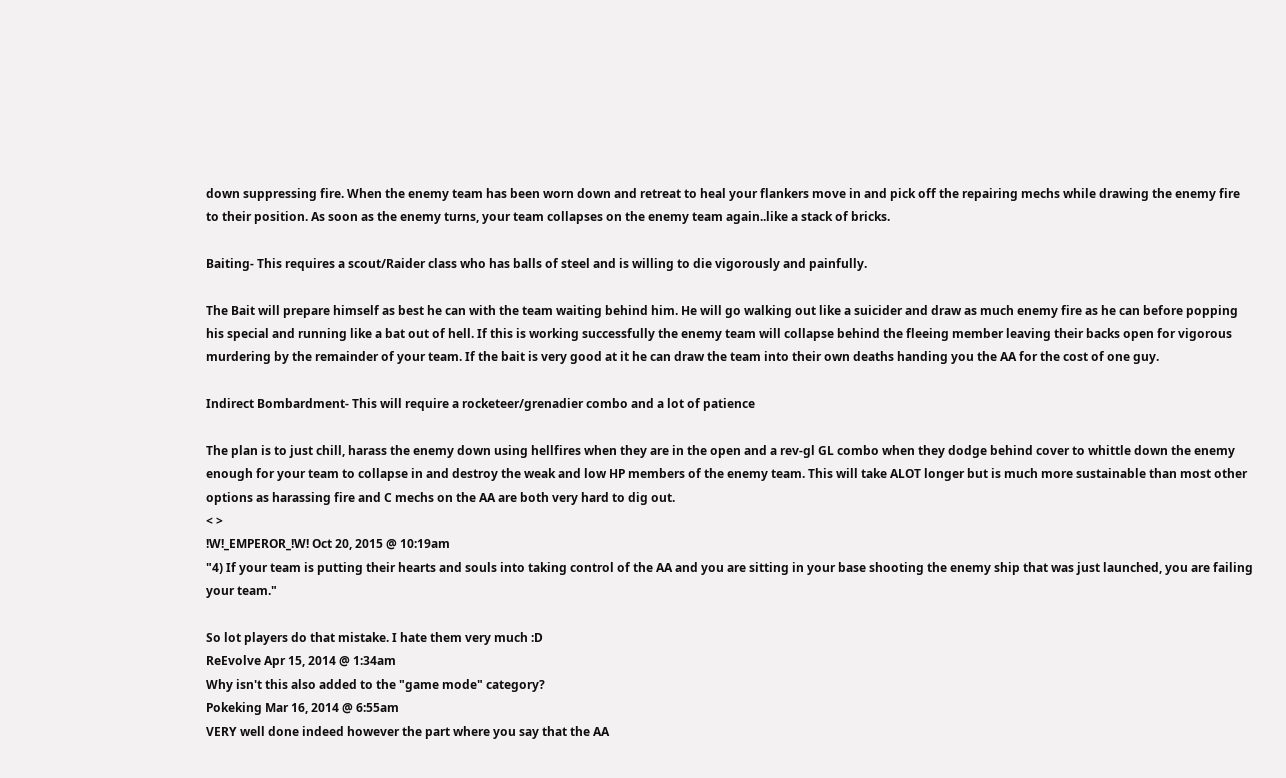down suppressing fire. When the enemy team has been worn down and retreat to heal your flankers move in and pick off the repairing mechs while drawing the enemy fire to their position. As soon as the enemy turns, your team collapses on the enemy team again..like a stack of bricks.

Baiting- This requires a scout/Raider class who has balls of steel and is willing to die vigorously and painfully.

The Bait will prepare himself as best he can with the team waiting behind him. He will go walking out like a suicider and draw as much enemy fire as he can before popping his special and running like a bat out of hell. If this is working successfully the enemy team will collapse behind the fleeing member leaving their backs open for vigorous murdering by the remainder of your team. If the bait is very good at it he can draw the team into their own deaths handing you the AA for the cost of one guy.

Indirect Bombardment- This will require a rocketeer/grenadier combo and a lot of patience

The plan is to just chill, harass the enemy down using hellfires when they are in the open and a rev-gl GL combo when they dodge behind cover to whittle down the enemy enough for your team to collapse in and destroy the weak and low HP members of the enemy team. This will take ALOT longer but is much more sustainable than most other options as harassing fire and C mechs on the AA are both very hard to dig out.
< >
!W!_EMPEROR_!W! Oct 20, 2015 @ 10:19am
"4) If your team is putting their hearts and souls into taking control of the AA and you are sitting in your base shooting the enemy ship that was just launched, you are failing your team."

So lot players do that mistake. I hate them very much :D
ReEvolve Apr 15, 2014 @ 1:34am
Why isn't this also added to the "game mode" category?
Pokeking Mar 16, 2014 @ 6:55am
VERY well done indeed however the part where you say that the AA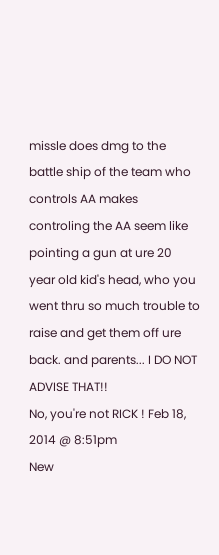missle does dmg to the battle ship of the team who controls AA makes controling the AA seem like pointing a gun at ure 20 year old kid's head, who you went thru so much trouble to raise and get them off ure back. and parents... I DO NOT ADVISE THAT!!
No, you're not RICK ! Feb 18, 2014 @ 8:51pm
New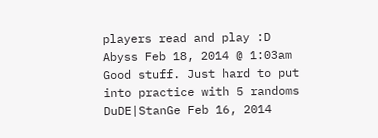players read and play :D
Abyss Feb 18, 2014 @ 1:03am
Good stuff. Just hard to put into practice with 5 randoms
DuDE|StanGe Feb 16, 2014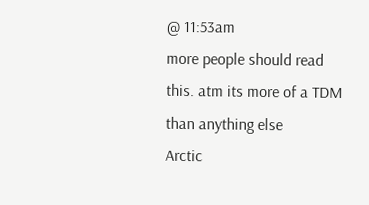@ 11:53am
more people should read this. atm its more of a TDM than anything else
Arctic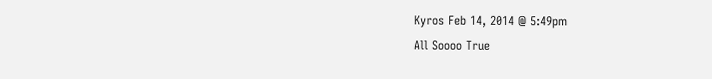Kyros Feb 14, 2014 @ 5:49pm
All Soooo True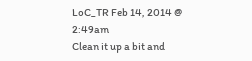LoC_TR Feb 14, 2014 @ 2:49am
Clean it up a bit and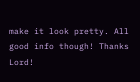make it look pretty. All good info though! Thanks Lord!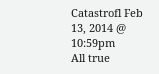Catastrofl Feb 13, 2014 @ 10:59pm
All true